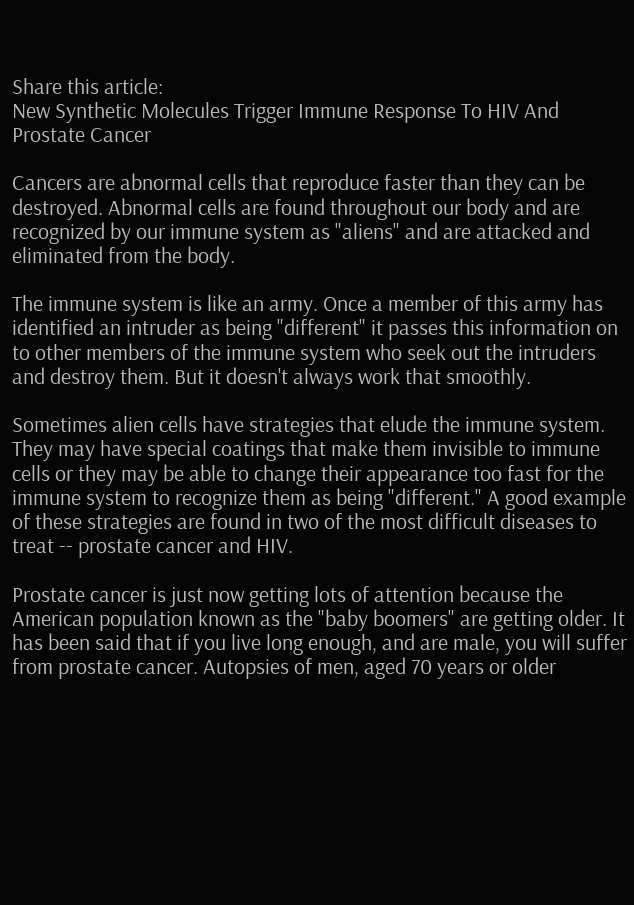Share this article:
New Synthetic Molecules Trigger Immune Response To HIV And Prostate Cancer

Cancers are abnormal cells that reproduce faster than they can be destroyed. Abnormal cells are found throughout our body and are recognized by our immune system as "aliens" and are attacked and eliminated from the body.

The immune system is like an army. Once a member of this army has identified an intruder as being "different" it passes this information on to other members of the immune system who seek out the intruders and destroy them. But it doesn't always work that smoothly.

Sometimes alien cells have strategies that elude the immune system. They may have special coatings that make them invisible to immune cells or they may be able to change their appearance too fast for the immune system to recognize them as being "different." A good example of these strategies are found in two of the most difficult diseases to treat -- prostate cancer and HIV.

Prostate cancer is just now getting lots of attention because the American population known as the "baby boomers" are getting older. It has been said that if you live long enough, and are male, you will suffer from prostate cancer. Autopsies of men, aged 70 years or older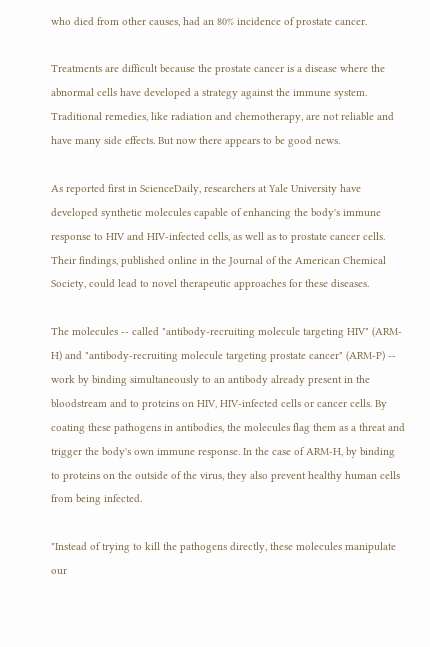who died from other causes, had an 80% incidence of prostate cancer.

Treatments are difficult because the prostate cancer is a disease where the abnormal cells have developed a strategy against the immune system. Traditional remedies, like radiation and chemotherapy, are not reliable and have many side effects. But now there appears to be good news.

As reported first in ScienceDaily, researchers at Yale University have developed synthetic molecules capable of enhancing the body's immune response to HIV and HIV-infected cells, as well as to prostate cancer cells. Their findings, published online in the Journal of the American Chemical Society, could lead to novel therapeutic approaches for these diseases.

The molecules -- called "antibody-recruiting molecule targeting HIV" (ARM-H) and "antibody-recruiting molecule targeting prostate cancer" (ARM-P) -- work by binding simultaneously to an antibody already present in the bloodstream and to proteins on HIV, HIV-infected cells or cancer cells. By coating these pathogens in antibodies, the molecules flag them as a threat and trigger the body's own immune response. In the case of ARM-H, by binding to proteins on the outside of the virus, they also prevent healthy human cells from being infected.

"Instead of trying to kill the pathogens directly, these molecules manipulate our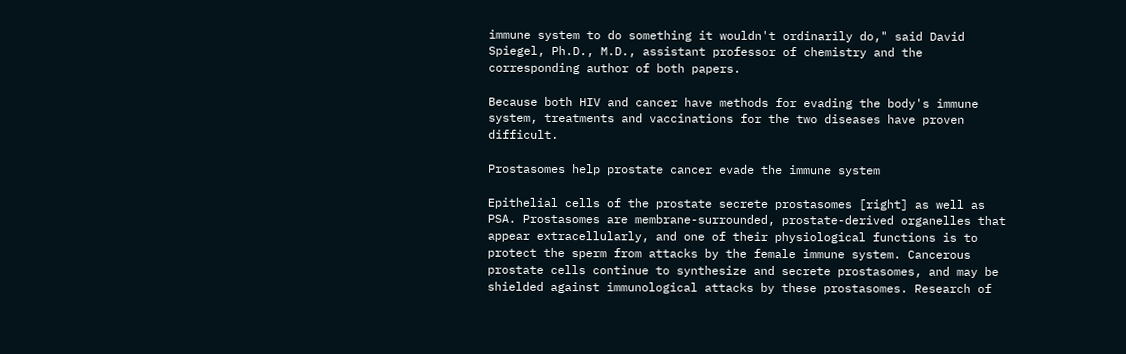immune system to do something it wouldn't ordinarily do," said David Spiegel, Ph.D., M.D., assistant professor of chemistry and the corresponding author of both papers.

Because both HIV and cancer have methods for evading the body's immune system, treatments and vaccinations for the two diseases have proven difficult.

Prostasomes help prostate cancer evade the immune system

Epithelial cells of the prostate secrete prostasomes [right] as well as PSA. Prostasomes are membrane-surrounded, prostate-derived organelles that appear extracellularly, and one of their physiological functions is to protect the sperm from attacks by the female immune system. Cancerous prostate cells continue to synthesize and secrete prostasomes, and may be shielded against immunological attacks by these prostasomes. Research of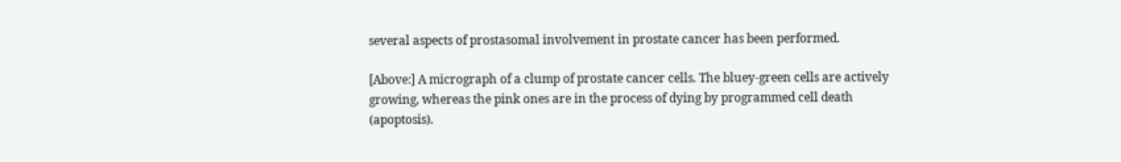several aspects of prostasomal involvement in prostate cancer has been performed.

[Above:] A micrograph of a clump of prostate cancer cells. The bluey-green cells are actively growing, whereas the pink ones are in the process of dying by programmed cell death (apoptosis).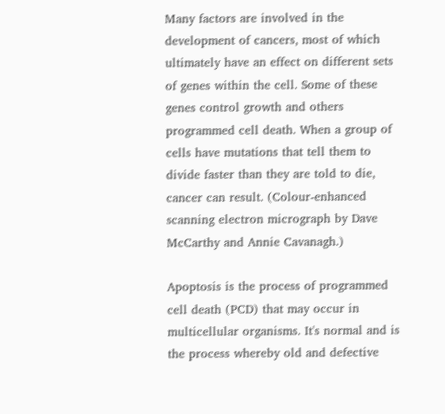Many factors are involved in the development of cancers, most of which ultimately have an effect on different sets of genes within the cell. Some of these genes control growth and others programmed cell death. When a group of cells have mutations that tell them to divide faster than they are told to die, cancer can result. (Colour-enhanced scanning electron micrograph by Dave McCarthy and Annie Cavanagh.)

Apoptosis is the process of programmed cell death (PCD) that may occur in multicellular organisms. It's normal and is the process whereby old and defective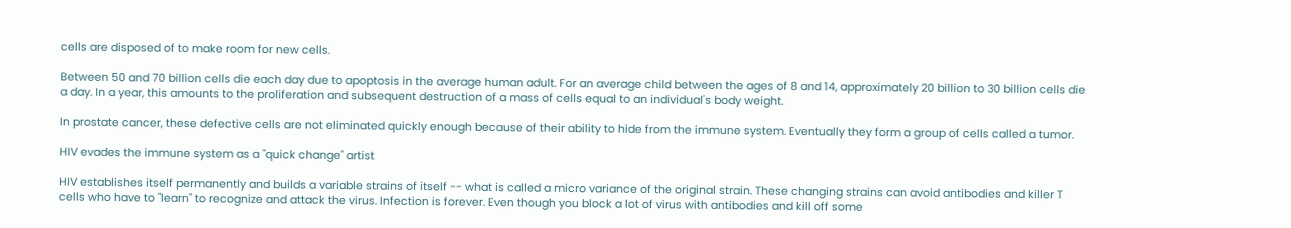cells are disposed of to make room for new cells.

Between 50 and 70 billion cells die each day due to apoptosis in the average human adult. For an average child between the ages of 8 and 14, approximately 20 billion to 30 billion cells die a day. In a year, this amounts to the proliferation and subsequent destruction of a mass of cells equal to an individual's body weight.

In prostate cancer, these defective cells are not eliminated quickly enough because of their ability to hide from the immune system. Eventually they form a group of cells called a tumor.

HIV evades the immune system as a "quick change" artist

HIV establishes itself permanently and builds a variable strains of itself -- what is called a micro variance of the original strain. These changing strains can avoid antibodies and killer T cells who have to "learn" to recognize and attack the virus. Infection is forever. Even though you block a lot of virus with antibodies and kill off some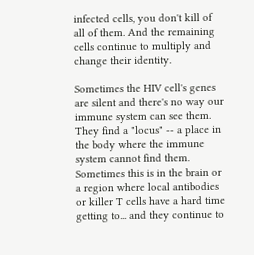infected cells, you don't kill of all of them. And the remaining cells continue to multiply and change their identity.

Sometimes the HIV cell's genes are silent and there's no way our immune system can see them. They find a "locus" -- a place in the body where the immune system cannot find them. Sometimes this is in the brain or a region where local antibodies or killer T cells have a hard time getting to... and they continue to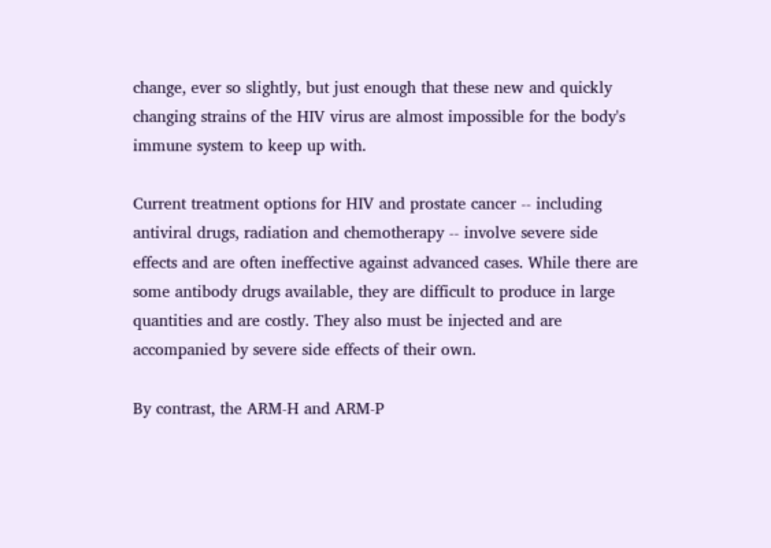change, ever so slightly, but just enough that these new and quickly changing strains of the HIV virus are almost impossible for the body's immune system to keep up with.

Current treatment options for HIV and prostate cancer -- including antiviral drugs, radiation and chemotherapy -- involve severe side effects and are often ineffective against advanced cases. While there are some antibody drugs available, they are difficult to produce in large quantities and are costly. They also must be injected and are accompanied by severe side effects of their own.

By contrast, the ARM-H and ARM-P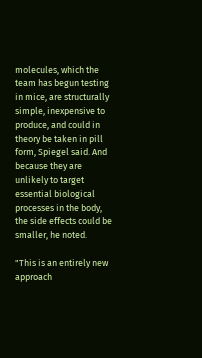molecules, which the team has begun testing in mice, are structurally simple, inexpensive to produce, and could in theory be taken in pill form, Spiegel said. And because they are unlikely to target essential biological processes in the body, the side effects could be smaller, he noted.

"This is an entirely new approach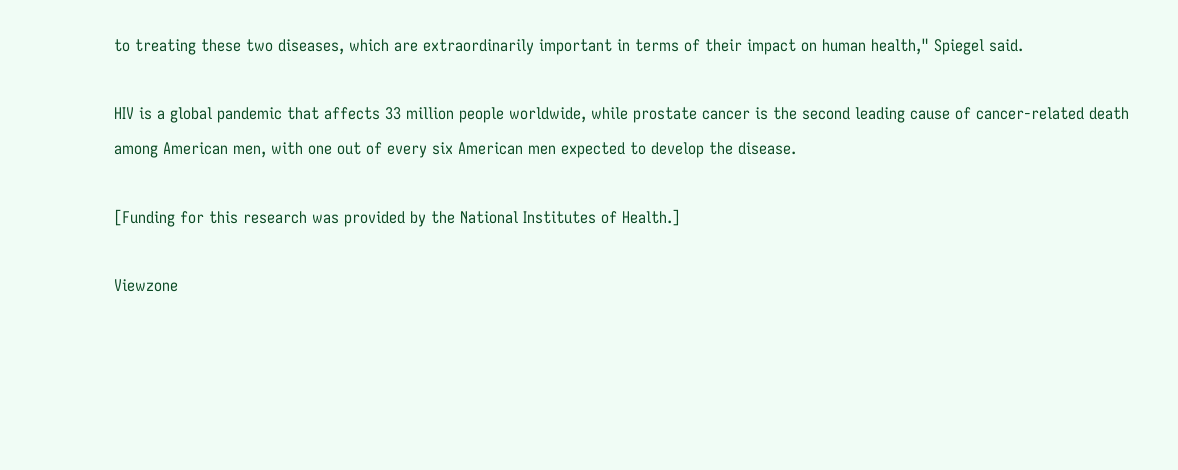to treating these two diseases, which are extraordinarily important in terms of their impact on human health," Spiegel said.

HIV is a global pandemic that affects 33 million people worldwide, while prostate cancer is the second leading cause of cancer-related death among American men, with one out of every six American men expected to develop the disease.

[Funding for this research was provided by the National Institutes of Health.]

Viewzone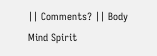|| Comments? || Body Mind Spirit